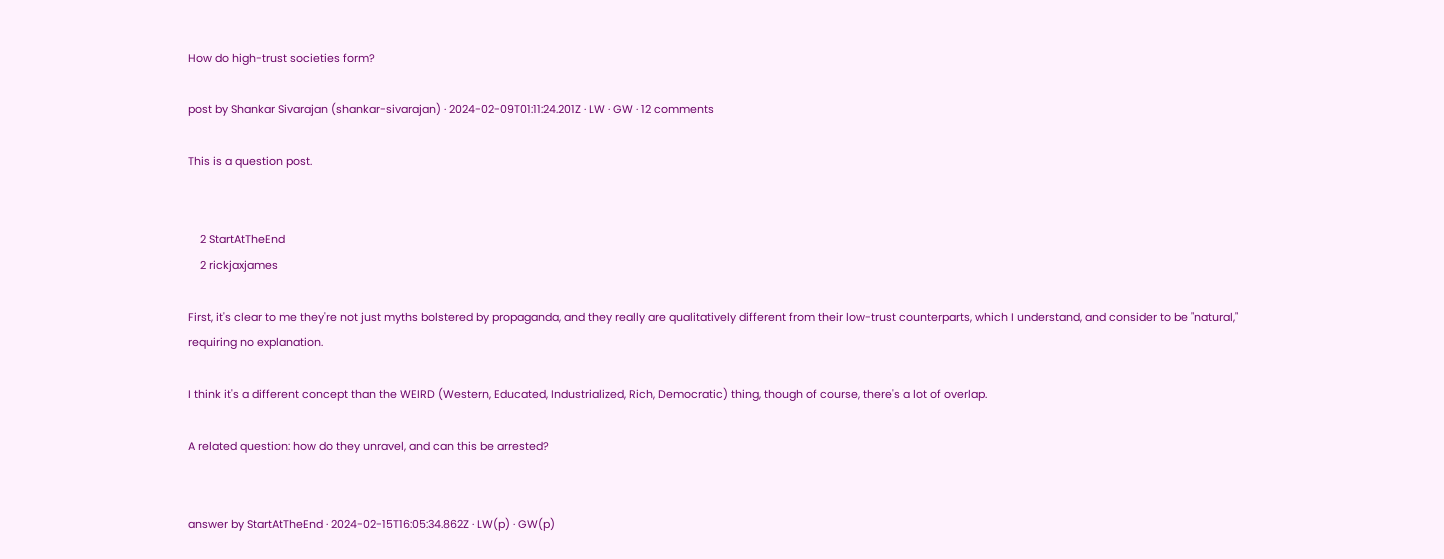How do high-trust societies form?

post by Shankar Sivarajan (shankar-sivarajan) · 2024-02-09T01:11:24.201Z · LW · GW · 12 comments

This is a question post.


    2 StartAtTheEnd
    2 rickjaxjames

First, it's clear to me they're not just myths bolstered by propaganda, and they really are qualitatively different from their low-trust counterparts, which I understand, and consider to be "natural," requiring no explanation.

I think it's a different concept than the WEIRD (Western, Educated, Industrialized, Rich, Democratic) thing, though of course, there's a lot of overlap.

A related question: how do they unravel, and can this be arrested?


answer by StartAtTheEnd · 2024-02-15T16:05:34.862Z · LW(p) · GW(p)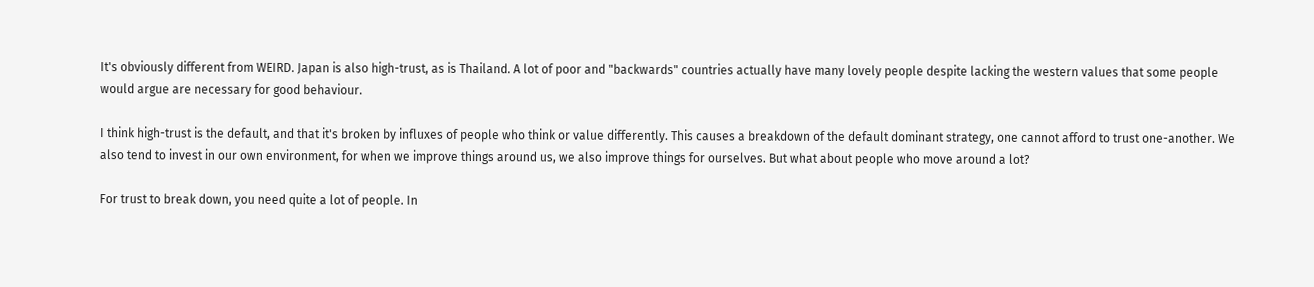It's obviously different from WEIRD. Japan is also high-trust, as is Thailand. A lot of poor and "backwards" countries actually have many lovely people despite lacking the western values that some people would argue are necessary for good behaviour.

I think high-trust is the default, and that it's broken by influxes of people who think or value differently. This causes a breakdown of the default dominant strategy, one cannot afford to trust one-another. We also tend to invest in our own environment, for when we improve things around us, we also improve things for ourselves. But what about people who move around a lot?

For trust to break down, you need quite a lot of people. In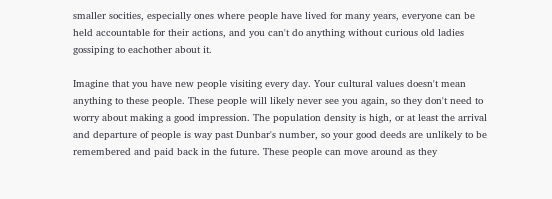smaller socities, especially ones where people have lived for many years, everyone can be held accountable for their actions, and you can't do anything without curious old ladies gossiping to eachother about it.

Imagine that you have new people visiting every day. Your cultural values doesn't mean anything to these people. These people will likely never see you again, so they don't need to worry about making a good impression. The population density is high, or at least the arrival and departure of people is way past Dunbar's number, so your good deeds are unlikely to be remembered and paid back in the future. These people can move around as they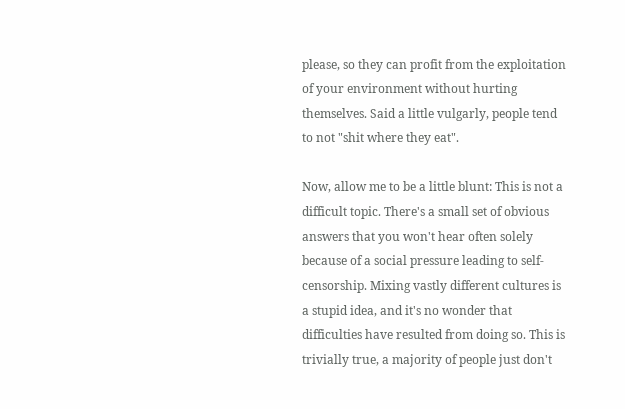please, so they can profit from the exploitation of your environment without hurting themselves. Said a little vulgarly, people tend to not "shit where they eat".

Now, allow me to be a little blunt: This is not a difficult topic. There's a small set of obvious answers that you won't hear often solely because of a social pressure leading to self-censorship. Mixing vastly different cultures is a stupid idea, and it's no wonder that difficulties have resulted from doing so. This is trivially true, a majority of people just don't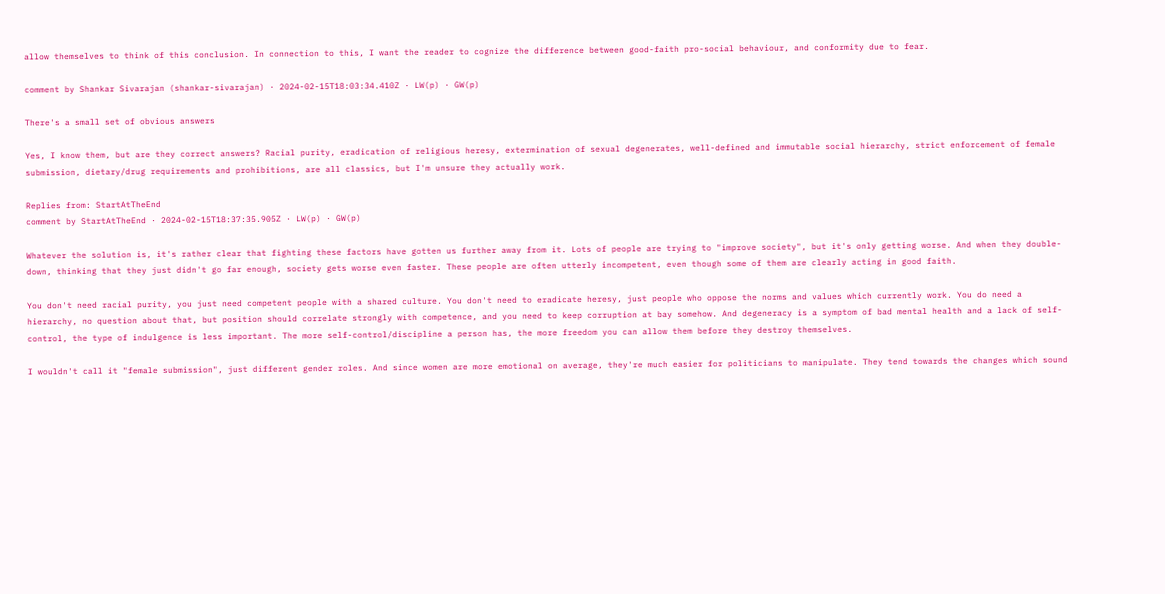allow themselves to think of this conclusion. In connection to this, I want the reader to cognize the difference between good-faith pro-social behaviour, and conformity due to fear.

comment by Shankar Sivarajan (shankar-sivarajan) · 2024-02-15T18:03:34.410Z · LW(p) · GW(p)

There's a small set of obvious answers

Yes, I know them, but are they correct answers? Racial purity, eradication of religious heresy, extermination of sexual degenerates, well-defined and immutable social hierarchy, strict enforcement of female submission, dietary/drug requirements and prohibitions, are all classics, but I'm unsure they actually work.

Replies from: StartAtTheEnd
comment by StartAtTheEnd · 2024-02-15T18:37:35.905Z · LW(p) · GW(p)

Whatever the solution is, it's rather clear that fighting these factors have gotten us further away from it. Lots of people are trying to "improve society", but it's only getting worse. And when they double-down, thinking that they just didn't go far enough, society gets worse even faster. These people are often utterly incompetent, even though some of them are clearly acting in good faith.

You don't need racial purity, you just need competent people with a shared culture. You don't need to eradicate heresy, just people who oppose the norms and values which currently work. You do need a hierarchy, no question about that, but position should correlate strongly with competence, and you need to keep corruption at bay somehow. And degeneracy is a symptom of bad mental health and a lack of self-control, the type of indulgence is less important. The more self-control/discipline a person has, the more freedom you can allow them before they destroy themselves.

I wouldn't call it "female submission", just different gender roles. And since women are more emotional on average, they're much easier for politicians to manipulate. They tend towards the changes which sound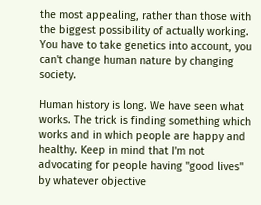the most appealing, rather than those with the biggest possibility of actually working. You have to take genetics into account, you can't change human nature by changing society.

Human history is long. We have seen what works. The trick is finding something which works and in which people are happy and healthy. Keep in mind that I'm not advocating for people having "good lives" by whatever objective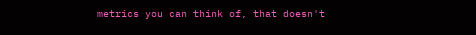metrics you can think of, that doesn't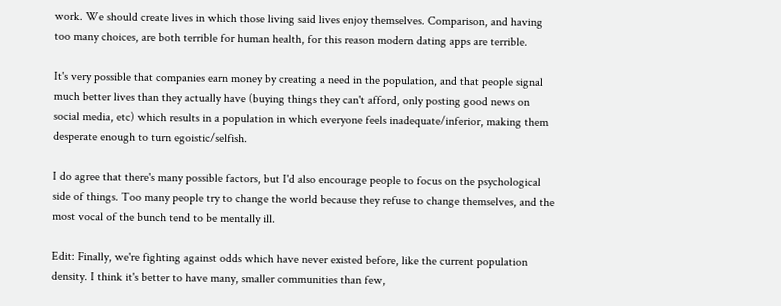work. We should create lives in which those living said lives enjoy themselves. Comparison, and having too many choices, are both terrible for human health, for this reason modern dating apps are terrible.

It's very possible that companies earn money by creating a need in the population, and that people signal much better lives than they actually have (buying things they can't afford, only posting good news on social media, etc) which results in a population in which everyone feels inadequate/inferior, making them desperate enough to turn egoistic/selfish.

I do agree that there's many possible factors, but I'd also encourage people to focus on the psychological side of things. Too many people try to change the world because they refuse to change themselves, and the most vocal of the bunch tend to be mentally ill.

Edit: Finally, we're fighting against odds which have never existed before, like the current population density. I think it's better to have many, smaller communities than few,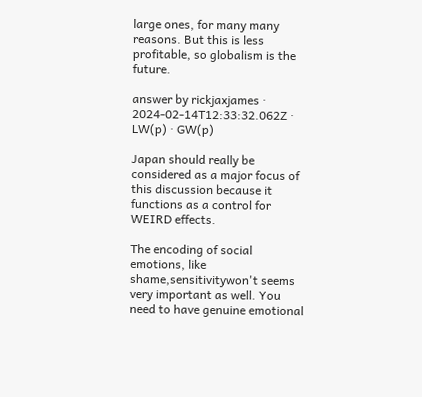large ones, for many many reasons. But this is less profitable, so globalism is the future.

answer by rickjaxjames · 2024-02-14T12:33:32.062Z · LW(p) · GW(p)

Japan should really be considered as a major focus of this discussion because it functions as a control for WEIRD effects.

The encoding of social emotions, like shame,sensitivitywon't seems very important as well. You need to have genuine emotional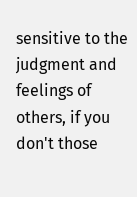sensitive to the judgment and feelings of others, if you don't those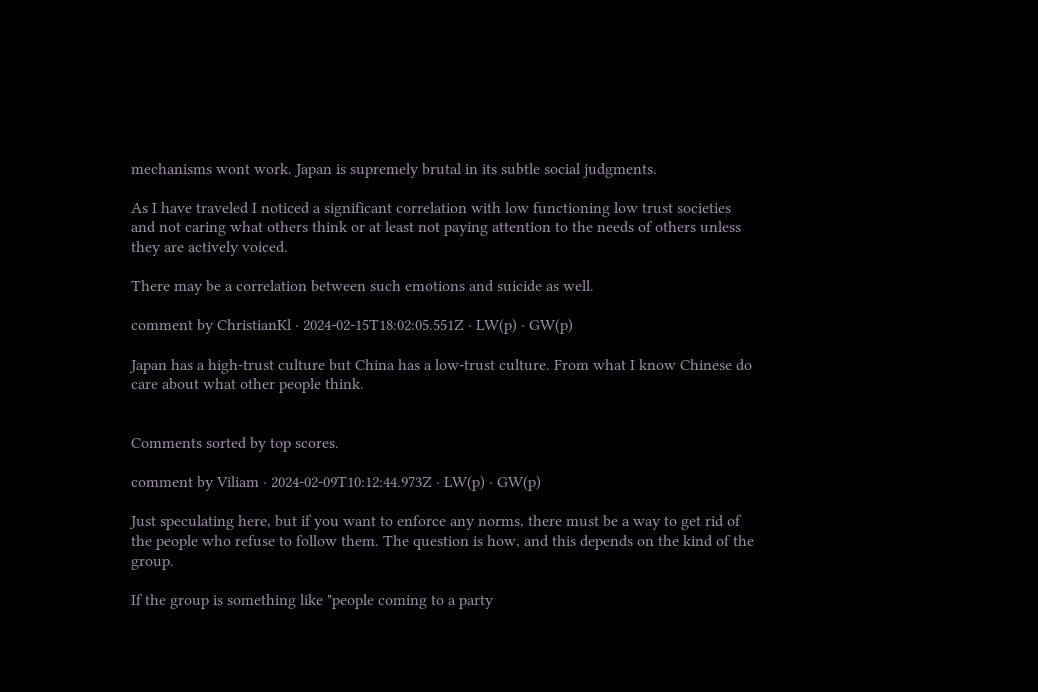mechanisms wont work. Japan is supremely brutal in its subtle social judgments.

As I have traveled I noticed a significant correlation with low functioning low trust societies and not caring what others think or at least not paying attention to the needs of others unless they are actively voiced.

There may be a correlation between such emotions and suicide as well.

comment by ChristianKl · 2024-02-15T18:02:05.551Z · LW(p) · GW(p)

Japan has a high-trust culture but China has a low-trust culture. From what I know Chinese do care about what other people think.


Comments sorted by top scores.

comment by Viliam · 2024-02-09T10:12:44.973Z · LW(p) · GW(p)

Just speculating here, but if you want to enforce any norms, there must be a way to get rid of the people who refuse to follow them. The question is how, and this depends on the kind of the group.

If the group is something like "people coming to a party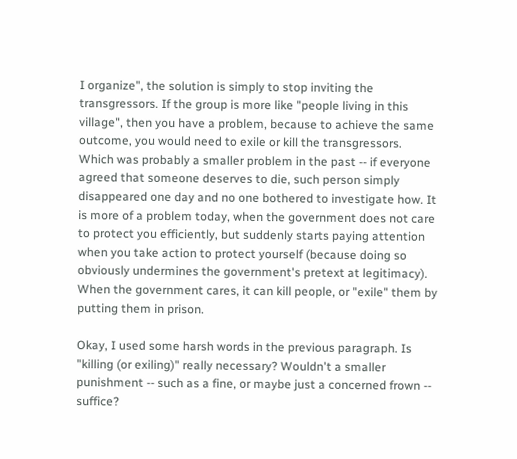I organize", the solution is simply to stop inviting the transgressors. If the group is more like "people living in this village", then you have a problem, because to achieve the same outcome, you would need to exile or kill the transgressors. Which was probably a smaller problem in the past -- if everyone agreed that someone deserves to die, such person simply disappeared one day and no one bothered to investigate how. It is more of a problem today, when the government does not care to protect you efficiently, but suddenly starts paying attention when you take action to protect yourself (because doing so obviously undermines the government's pretext at legitimacy). When the government cares, it can kill people, or "exile" them by putting them in prison.

Okay, I used some harsh words in the previous paragraph. Is "killing (or exiling)" really necessary? Wouldn't a smaller punishment -- such as a fine, or maybe just a concerned frown -- suffice?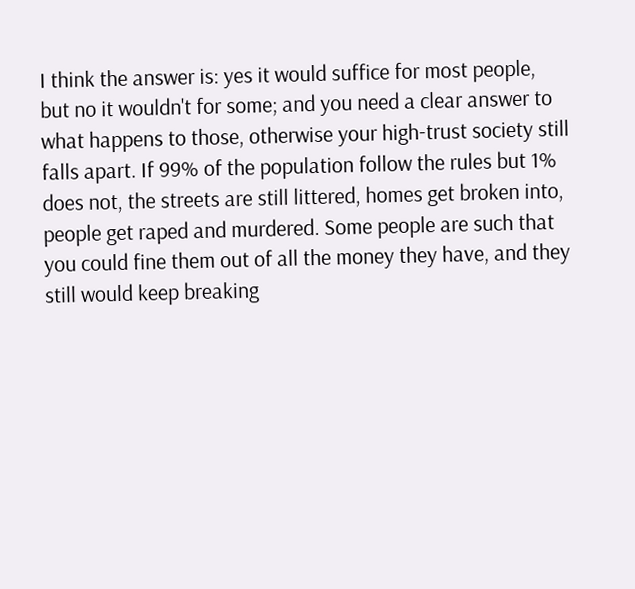I think the answer is: yes it would suffice for most people, but no it wouldn't for some; and you need a clear answer to what happens to those, otherwise your high-trust society still falls apart. If 99% of the population follow the rules but 1% does not, the streets are still littered, homes get broken into, people get raped and murdered. Some people are such that you could fine them out of all the money they have, and they still would keep breaking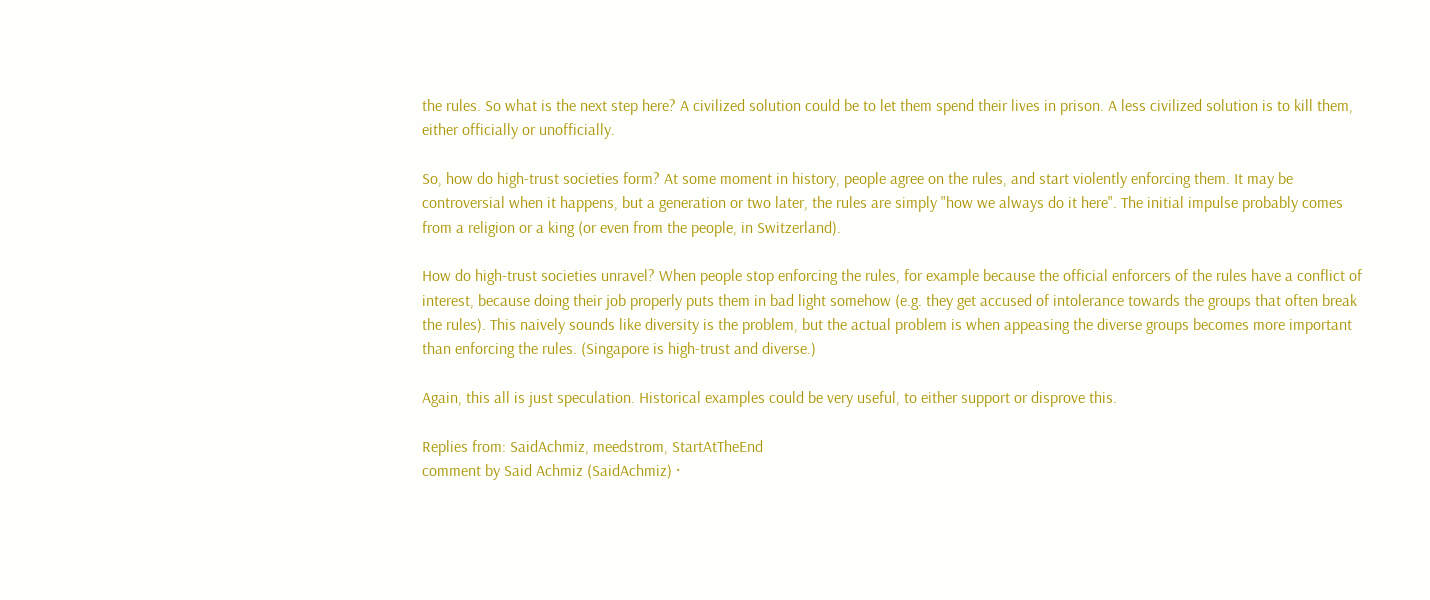the rules. So what is the next step here? A civilized solution could be to let them spend their lives in prison. A less civilized solution is to kill them, either officially or unofficially.

So, how do high-trust societies form? At some moment in history, people agree on the rules, and start violently enforcing them. It may be controversial when it happens, but a generation or two later, the rules are simply "how we always do it here". The initial impulse probably comes from a religion or a king (or even from the people, in Switzerland).

How do high-trust societies unravel? When people stop enforcing the rules, for example because the official enforcers of the rules have a conflict of interest, because doing their job properly puts them in bad light somehow (e.g. they get accused of intolerance towards the groups that often break the rules). This naively sounds like diversity is the problem, but the actual problem is when appeasing the diverse groups becomes more important than enforcing the rules. (Singapore is high-trust and diverse.)

Again, this all is just speculation. Historical examples could be very useful, to either support or disprove this.

Replies from: SaidAchmiz, meedstrom, StartAtTheEnd
comment by Said Achmiz (SaidAchmiz) ·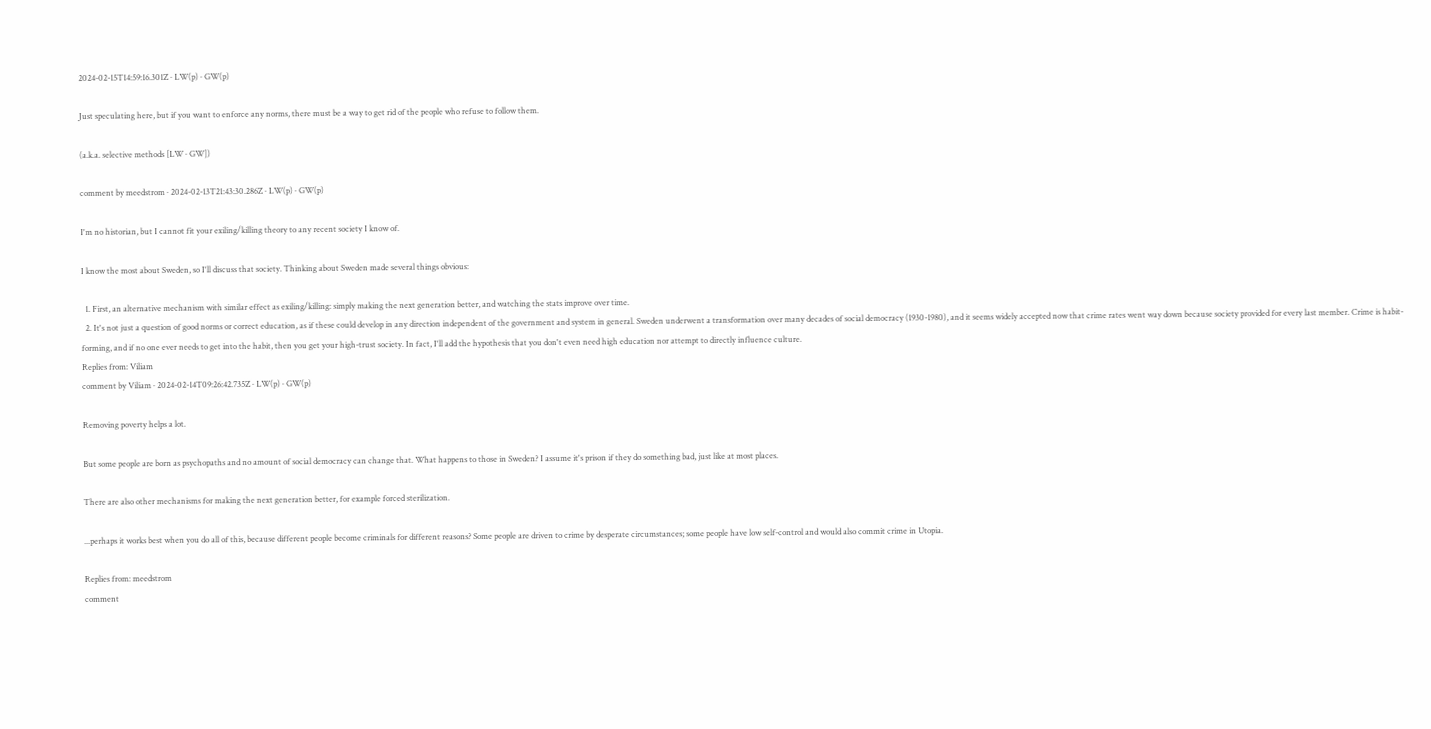2024-02-15T14:59:16.301Z · LW(p) · GW(p)

Just speculating here, but if you want to enforce any norms, there must be a way to get rid of the people who refuse to follow them.

(a.k.a. selective methods [LW · GW])

comment by meedstrom · 2024-02-13T21:43:30.286Z · LW(p) · GW(p)

I'm no historian, but I cannot fit your exiling/killing theory to any recent society I know of.

I know the most about Sweden, so I'll discuss that society. Thinking about Sweden made several things obvious:

  1. First, an alternative mechanism with similar effect as exiling/killing: simply making the next generation better, and watching the stats improve over time.
  2. It's not just a question of good norms or correct education, as if these could develop in any direction independent of the government and system in general. Sweden underwent a transformation over many decades of social democracy (1930-1980), and it seems widely accepted now that crime rates went way down because society provided for every last member. Crime is habit-forming, and if no one ever needs to get into the habit, then you get your high-trust society. In fact, I'll add the hypothesis that you don't even need high education nor attempt to directly influence culture.
Replies from: Viliam
comment by Viliam · 2024-02-14T09:26:42.735Z · LW(p) · GW(p)

Removing poverty helps a lot.

But some people are born as psychopaths and no amount of social democracy can change that. What happens to those in Sweden? I assume it's prison if they do something bad, just like at most places.

There are also other mechanisms for making the next generation better, for example forced sterilization.

...perhaps it works best when you do all of this, because different people become criminals for different reasons? Some people are driven to crime by desperate circumstances; some people have low self-control and would also commit crime in Utopia.

Replies from: meedstrom
comment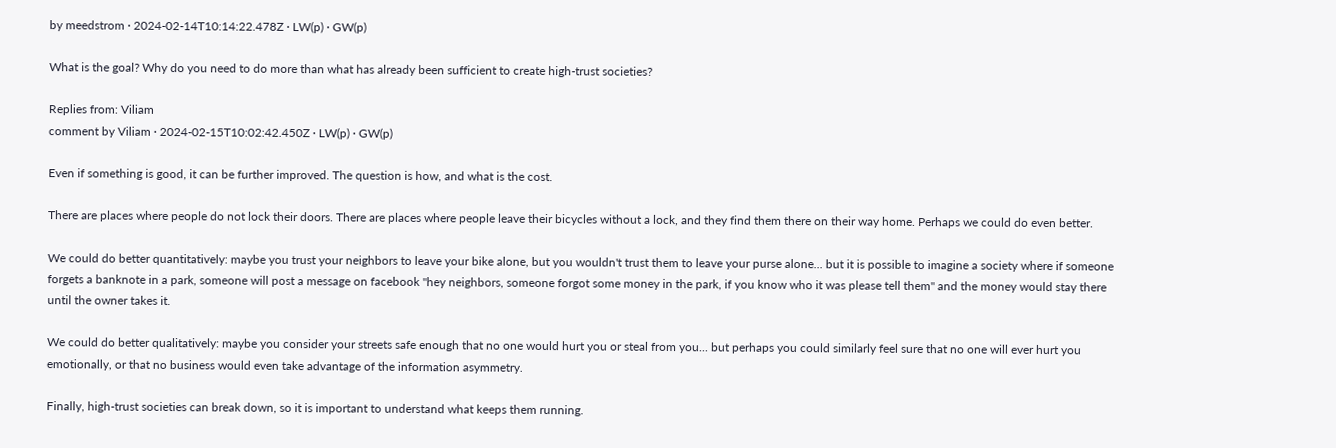by meedstrom · 2024-02-14T10:14:22.478Z · LW(p) · GW(p)

What is the goal? Why do you need to do more than what has already been sufficient to create high-trust societies?

Replies from: Viliam
comment by Viliam · 2024-02-15T10:02:42.450Z · LW(p) · GW(p)

Even if something is good, it can be further improved. The question is how, and what is the cost.

There are places where people do not lock their doors. There are places where people leave their bicycles without a lock, and they find them there on their way home. Perhaps we could do even better.

We could do better quantitatively: maybe you trust your neighbors to leave your bike alone, but you wouldn't trust them to leave your purse alone... but it is possible to imagine a society where if someone forgets a banknote in a park, someone will post a message on facebook "hey neighbors, someone forgot some money in the park, if you know who it was please tell them" and the money would stay there until the owner takes it.

We could do better qualitatively: maybe you consider your streets safe enough that no one would hurt you or steal from you... but perhaps you could similarly feel sure that no one will ever hurt you emotionally, or that no business would even take advantage of the information asymmetry.

Finally, high-trust societies can break down, so it is important to understand what keeps them running.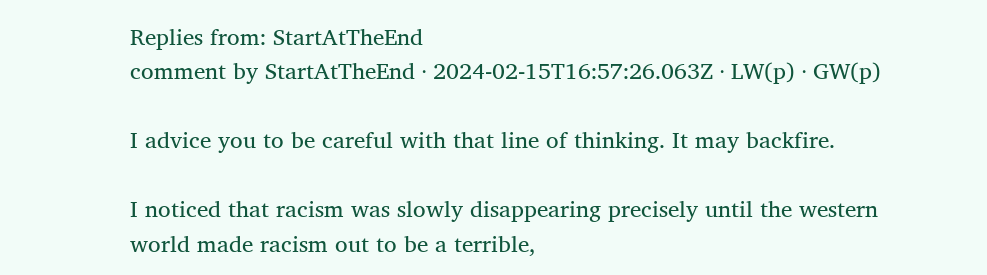Replies from: StartAtTheEnd
comment by StartAtTheEnd · 2024-02-15T16:57:26.063Z · LW(p) · GW(p)

I advice you to be careful with that line of thinking. It may backfire.

I noticed that racism was slowly disappearing precisely until the western world made racism out to be a terrible,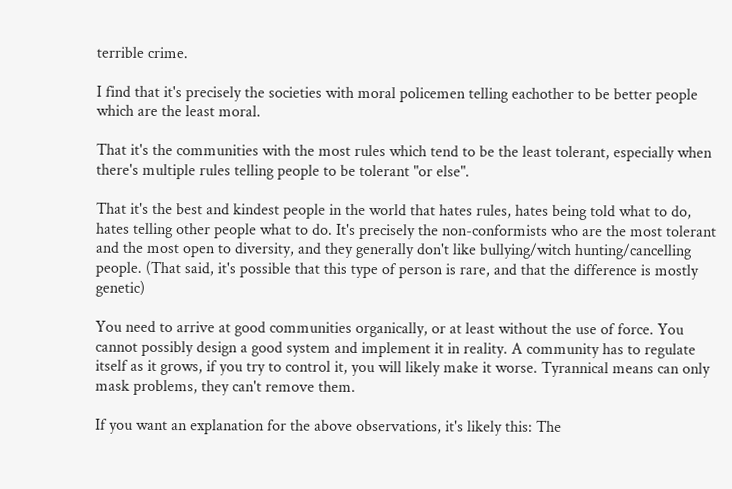terrible crime.

I find that it's precisely the societies with moral policemen telling eachother to be better people which are the least moral.

That it's the communities with the most rules which tend to be the least tolerant, especially when there's multiple rules telling people to be tolerant "or else".

That it's the best and kindest people in the world that hates rules, hates being told what to do, hates telling other people what to do. It's precisely the non-conformists who are the most tolerant and the most open to diversity, and they generally don't like bullying/witch hunting/cancelling people. (That said, it's possible that this type of person is rare, and that the difference is mostly genetic)

You need to arrive at good communities organically, or at least without the use of force. You cannot possibly design a good system and implement it in reality. A community has to regulate itself as it grows, if you try to control it, you will likely make it worse. Tyrannical means can only mask problems, they can't remove them.

If you want an explanation for the above observations, it's likely this: The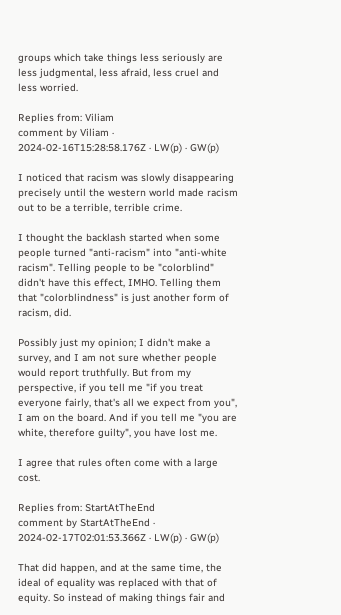groups which take things less seriously are less judgmental, less afraid, less cruel and less worried.

Replies from: Viliam
comment by Viliam · 2024-02-16T15:28:58.176Z · LW(p) · GW(p)

I noticed that racism was slowly disappearing precisely until the western world made racism out to be a terrible, terrible crime.

I thought the backlash started when some people turned "anti-racism" into "anti-white racism". Telling people to be "colorblind" didn't have this effect, IMHO. Telling them that "colorblindness" is just another form of racism, did.

Possibly just my opinion; I didn't make a survey, and I am not sure whether people would report truthfully. But from my perspective, if you tell me "if you treat everyone fairly, that's all we expect from you", I am on the board. And if you tell me "you are white, therefore guilty", you have lost me.

I agree that rules often come with a large cost.

Replies from: StartAtTheEnd
comment by StartAtTheEnd · 2024-02-17T02:01:53.366Z · LW(p) · GW(p)

That did happen, and at the same time, the ideal of equality was replaced with that of equity. So instead of making things fair and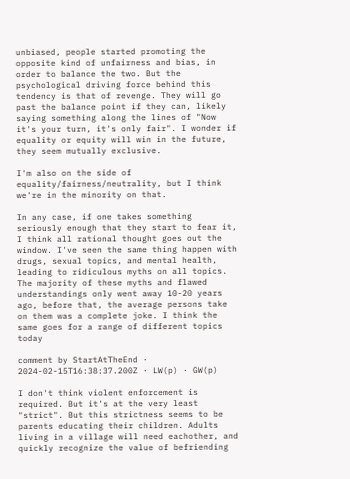unbiased, people started promoting the opposite kind of unfairness and bias, in order to balance the two. But the psychological driving force behind this tendency is that of revenge. They will go past the balance point if they can, likely saying something along the lines of "Now it's your turn, it's only fair". I wonder if equality or equity will win in the future, they seem mutually exclusive.

I'm also on the side of equality/fairness/neutrality, but I think we're in the minority on that.

In any case, if one takes something seriously enough that they start to fear it, I think all rational thought goes out the window. I've seen the same thing happen with drugs, sexual topics, and mental health, leading to ridiculous myths on all topics. The majority of these myths and flawed understandings only went away 10-20 years ago, before that, the average persons take on them was a complete joke. I think the same goes for a range of different topics today

comment by StartAtTheEnd · 2024-02-15T16:38:37.200Z · LW(p) · GW(p)

I don't think violent enforcement is required. But it's at the very least "strict". But this strictness seems to be parents educating their children. Adults living in a village will need eachother, and quickly recognize the value of befriending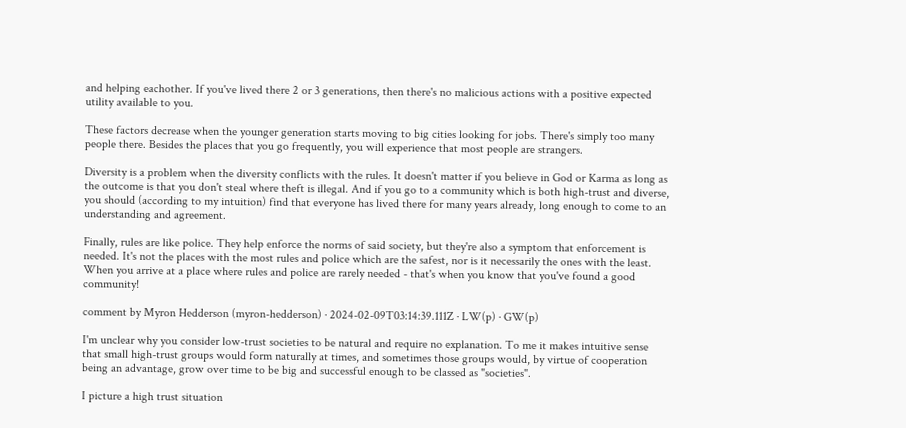and helping eachother. If you've lived there 2 or 3 generations, then there's no malicious actions with a positive expected utility available to you.

These factors decrease when the younger generation starts moving to big cities looking for jobs. There's simply too many people there. Besides the places that you go frequently, you will experience that most people are strangers.

Diversity is a problem when the diversity conflicts with the rules. It doesn't matter if you believe in God or Karma as long as the outcome is that you don't steal where theft is illegal. And if you go to a community which is both high-trust and diverse, you should (according to my intuition) find that everyone has lived there for many years already, long enough to come to an understanding and agreement.

Finally, rules are like police. They help enforce the norms of said society, but they're also a symptom that enforcement is needed. It's not the places with the most rules and police which are the safest, nor is it necessarily the ones with the least. When you arrive at a place where rules and police are rarely needed - that's when you know that you've found a good community!

comment by Myron Hedderson (myron-hedderson) · 2024-02-09T03:14:39.111Z · LW(p) · GW(p)

I'm unclear why you consider low-trust societies to be natural and require no explanation. To me it makes intuitive sense that small high-trust groups would form naturally at times, and sometimes those groups would, by virtue of cooperation being an advantage, grow over time to be big and successful enough to be classed as "societies".

I picture a high trust situation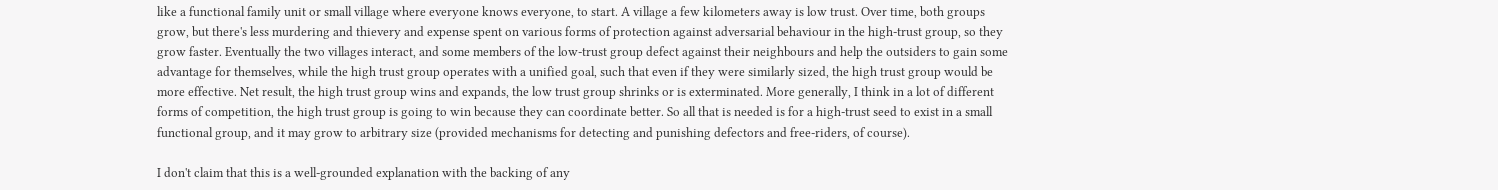like a functional family unit or small village where everyone knows everyone, to start. A village a few kilometers away is low trust. Over time, both groups grow, but there's less murdering and thievery and expense spent on various forms of protection against adversarial behaviour in the high-trust group, so they grow faster. Eventually the two villages interact, and some members of the low-trust group defect against their neighbours and help the outsiders to gain some advantage for themselves, while the high trust group operates with a unified goal, such that even if they were similarly sized, the high trust group would be more effective. Net result, the high trust group wins and expands, the low trust group shrinks or is exterminated. More generally, I think in a lot of different forms of competition, the high trust group is going to win because they can coordinate better. So all that is needed is for a high-trust seed to exist in a small functional group, and it may grow to arbitrary size (provided mechanisms for detecting and punishing defectors and free-riders, of course).

I don't claim that this is a well-grounded explanation with the backing of any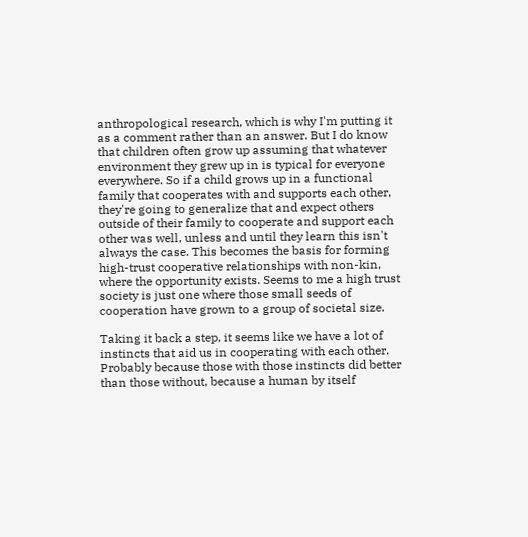anthropological research, which is why I'm putting it as a comment rather than an answer. But I do know that children often grow up assuming that whatever environment they grew up in is typical for everyone everywhere. So if a child grows up in a functional family that cooperates with and supports each other, they're going to generalize that and expect others outside of their family to cooperate and support each other was well, unless and until they learn this isn't always the case. This becomes the basis for forming high-trust cooperative relationships with non-kin, where the opportunity exists. Seems to me a high trust society is just one where those small seeds of cooperation have grown to a group of societal size.

Taking it back a step, it seems like we have a lot of instincts that aid us in cooperating with each other. Probably because those with those instincts did better than those without, because a human by itself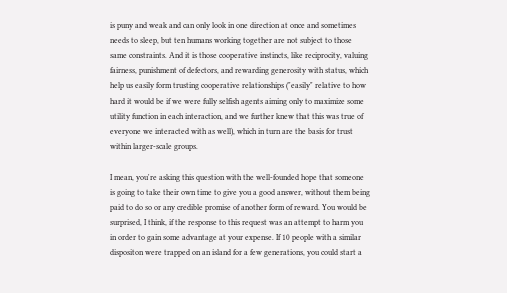is puny and weak and can only look in one direction at once and sometimes needs to sleep, but ten humans working together are not subject to those same constraints. And it is those cooperative instincts, like reciprocity, valuing fairness, punishment of defectors, and rewarding generosity with status, which help us easily form trusting cooperative relationships ("easily" relative to how hard it would be if we were fully selfish agents aiming only to maximize some utility function in each interaction, and we further knew that this was true of everyone we interacted with as well), which in turn are the basis for trust within larger-scale groups.

I mean, you're asking this question with the well-founded hope that someone is going to take their own time to give you a good answer, without them being paid to do so or any credible promise of another form of reward. You would be surprised, I think, if the response to this request was an attempt to harm you in order to gain some advantage at your expense. If 10 people with a similar dispositon were trapped on an island for a few generations, you could start a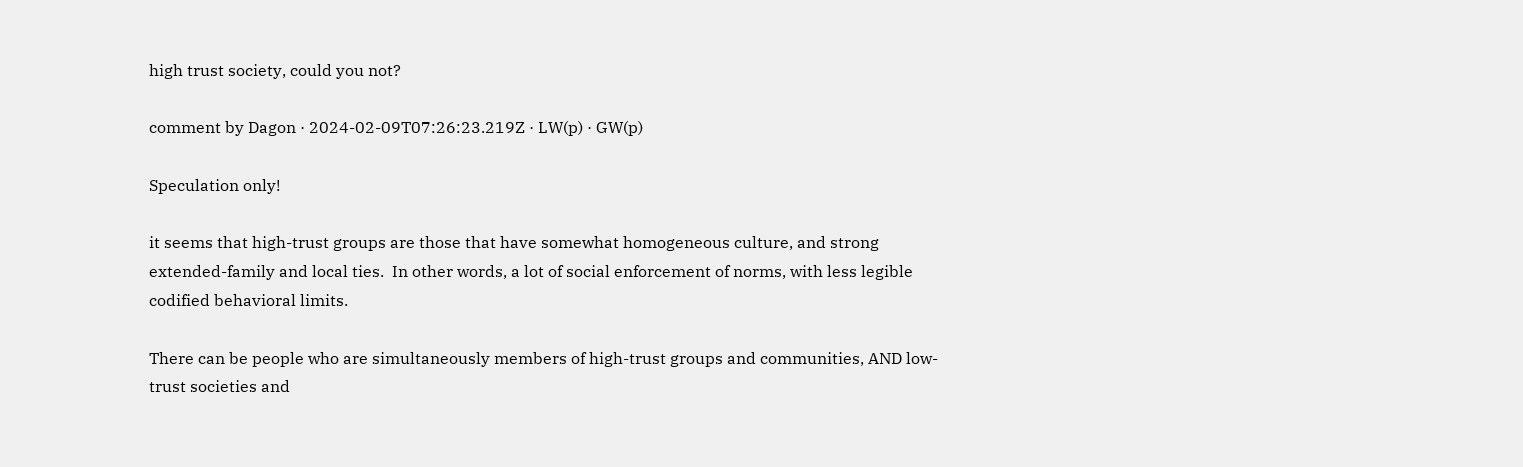high trust society, could you not?

comment by Dagon · 2024-02-09T07:26:23.219Z · LW(p) · GW(p)

Speculation only!

it seems that high-trust groups are those that have somewhat homogeneous culture, and strong extended-family and local ties.  In other words, a lot of social enforcement of norms, with less legible codified behavioral limits.

There can be people who are simultaneously members of high-trust groups and communities, AND low-trust societies and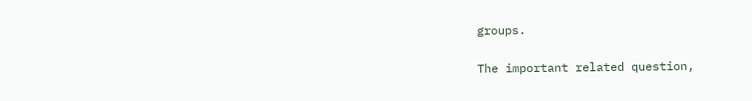groups.

The important related question,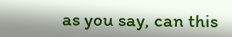as you say, can this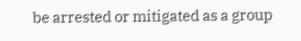be arrested or mitigated as a group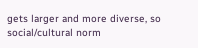gets larger and more diverse, so social/cultural norm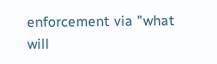enforcement via "what will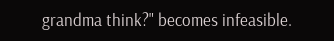grandma think?" becomes infeasible.